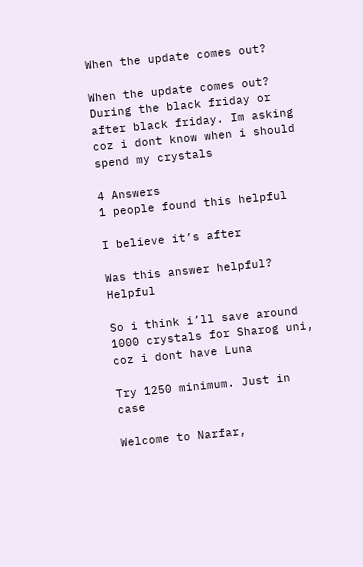When the update comes out?

When the update comes out?
During the black friday or after black friday. Im asking coz i dont know when i should spend my crystals

4 Answers
1 people found this helpful

I believe it’s after

Was this answer helpful? Helpful

So i think i’ll save around 1000 crystals for Sharog uni, coz i dont have Luna

Try 1250 minimum. Just in case

Welcome to Narfar,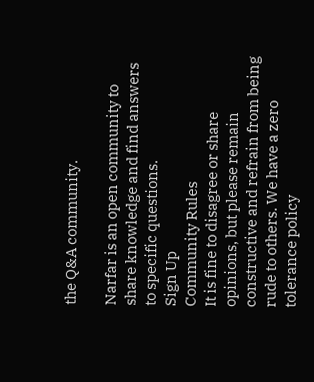the Q&A community.

Narfar is an open community to share knowledge and find answers to specific questions.
Sign Up
Community Rules
It is fine to disagree or share opinions, but please remain constructive and refrain from being rude to others. We have a zero tolerance policy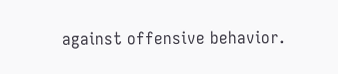against offensive behavior.